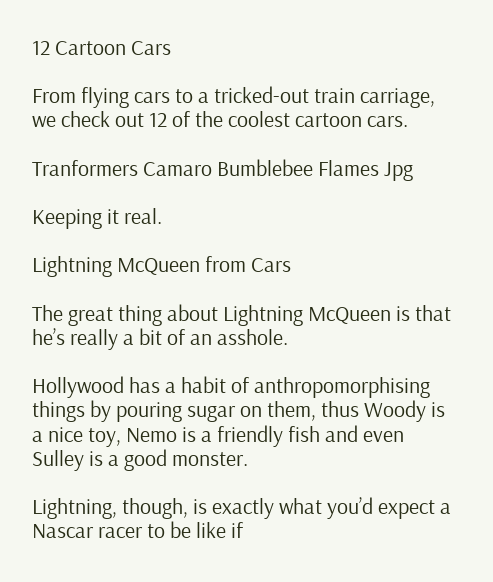12 Cartoon Cars

From flying cars to a tricked-out train carriage, we check out 12 of the coolest cartoon cars.

Tranformers Camaro Bumblebee Flames Jpg

Keeping it real.

Lightning McQueen from Cars

The great thing about Lightning McQueen is that he’s really a bit of an asshole.

Hollywood has a habit of anthropomorphising things by pouring sugar on them, thus Woody is a nice toy, Nemo is a friendly fish and even Sulley is a good monster.

Lightning, though, is exactly what you’d expect a Nascar racer to be like if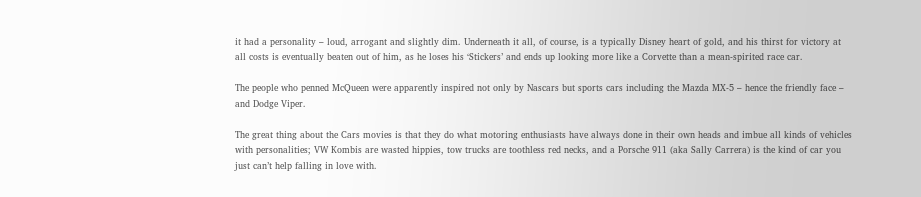it had a personality – loud, arrogant and slightly dim. Underneath it all, of course, is a typically Disney heart of gold, and his thirst for victory at all costs is eventually beaten out of him, as he loses his ‘Stickers’ and ends up looking more like a Corvette than a mean-spirited race car.

The people who penned McQueen were apparently inspired not only by Nascars but sports cars including the Mazda MX-5 – hence the friendly face – and Dodge Viper.

The great thing about the Cars movies is that they do what motoring enthusiasts have always done in their own heads and imbue all kinds of vehicles with personalities; VW Kombis are wasted hippies, tow trucks are toothless red necks, and a Porsche 911 (aka Sally Carrera) is the kind of car you just can’t help falling in love with.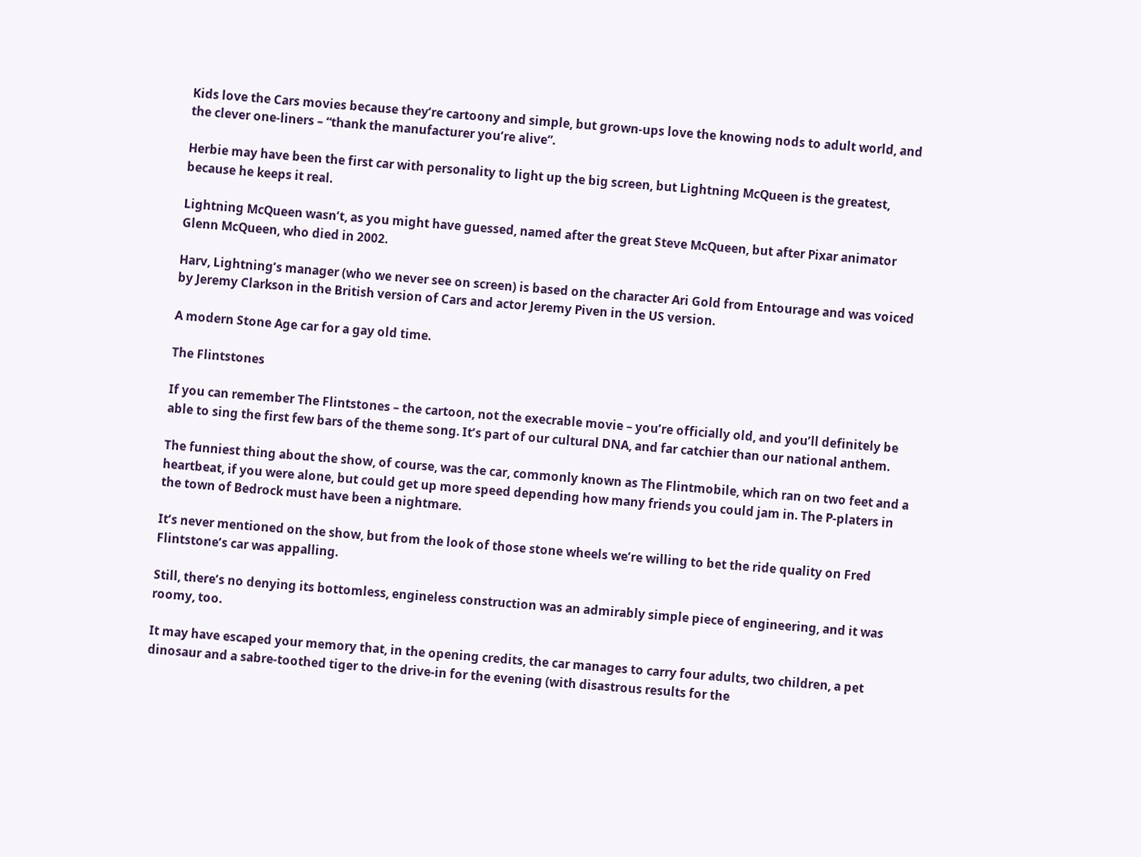Kids love the Cars movies because they’re cartoony and simple, but grown-ups love the knowing nods to adult world, and the clever one-liners – “thank the manufacturer you’re alive”.

Herbie may have been the first car with personality to light up the big screen, but Lightning McQueen is the greatest, because he keeps it real.

Lightning McQueen wasn’t, as you might have guessed, named after the great Steve McQueen, but after Pixar animator Glenn McQueen, who died in 2002.

Harv, Lightning’s manager (who we never see on screen) is based on the character Ari Gold from Entourage and was voiced by Jeremy Clarkson in the British version of Cars and actor Jeremy Piven in the US version.

A modern Stone Age car for a gay old time.

The Flintstones

If you can remember The Flintstones – the cartoon, not the execrable movie – you’re officially old, and you’ll definitely be able to sing the first few bars of the theme song. It’s part of our cultural DNA, and far catchier than our national anthem.

The funniest thing about the show, of course, was the car, commonly known as The Flintmobile, which ran on two feet and a heartbeat, if you were alone, but could get up more speed depending how many friends you could jam in. The P-platers in the town of Bedrock must have been a nightmare.

It’s never mentioned on the show, but from the look of those stone wheels we’re willing to bet the ride quality on Fred Flintstone’s car was appalling.

Still, there’s no denying its bottomless, engineless construction was an admirably simple piece of engineering, and it was roomy, too.

It may have escaped your memory that, in the opening credits, the car manages to carry four adults, two children, a pet dinosaur and a sabre-toothed tiger to the drive-in for the evening (with disastrous results for the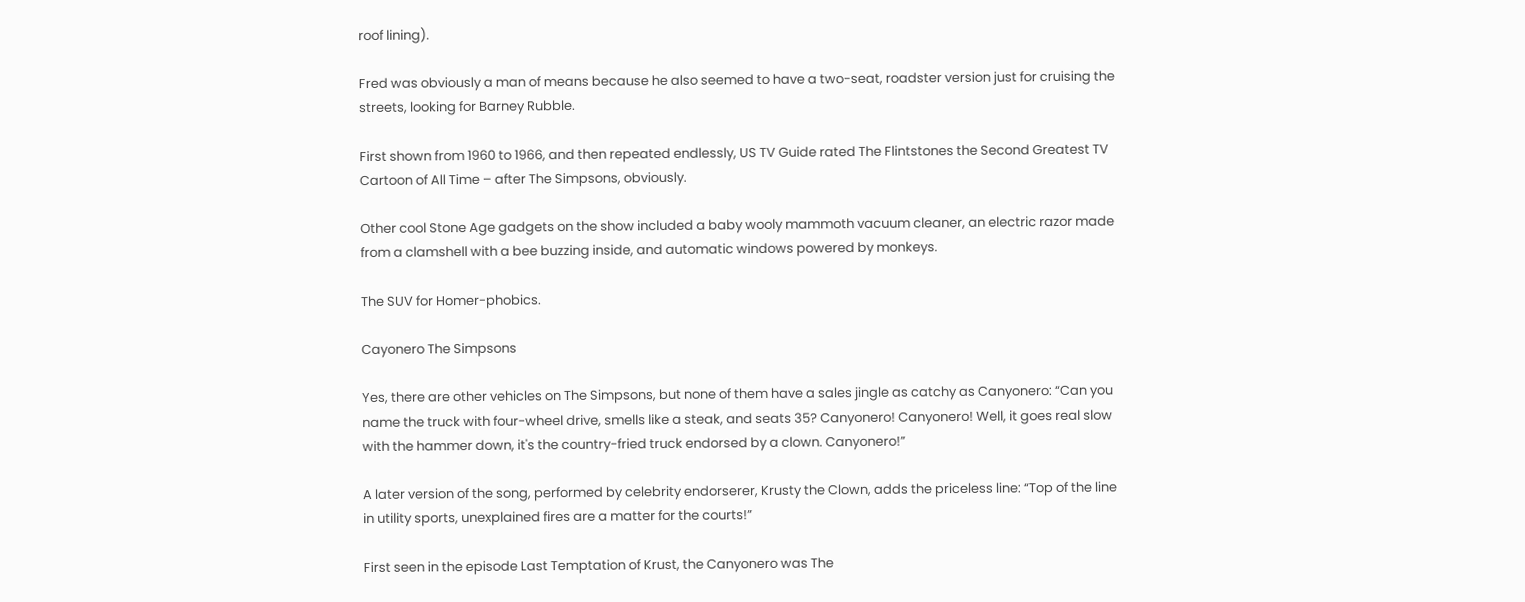roof lining).

Fred was obviously a man of means because he also seemed to have a two-seat, roadster version just for cruising the streets, looking for Barney Rubble.

First shown from 1960 to 1966, and then repeated endlessly, US TV Guide rated The Flintstones the Second Greatest TV Cartoon of All Time – after The Simpsons, obviously.

Other cool Stone Age gadgets on the show included a baby wooly mammoth vacuum cleaner, an electric razor made from a clamshell with a bee buzzing inside, and automatic windows powered by monkeys.

The SUV for Homer-phobics.

Cayonero The Simpsons

Yes, there are other vehicles on The Simpsons, but none of them have a sales jingle as catchy as Canyonero: “Can you name the truck with four-wheel drive, smells like a steak, and seats 35? Canyonero! Canyonero! Well, it goes real slow with the hammer down, it's the country-fried truck endorsed by a clown. Canyonero!”

A later version of the song, performed by celebrity endorserer, Krusty the Clown, adds the priceless line: “Top of the line in utility sports, unexplained fires are a matter for the courts!”

First seen in the episode Last Temptation of Krust, the Canyonero was The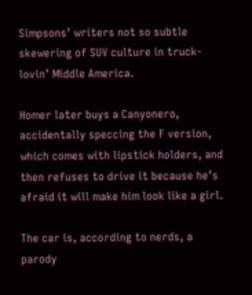Simpsons’ writers not so subtle skewering of SUV culture in truck-lovin’ Middle America.

Homer later buys a Canyonero, accidentally speccing the F version, which comes with lipstick holders, and then refuses to drive it because he’s afraid it will make him look like a girl.

The car is, according to nerds, a parody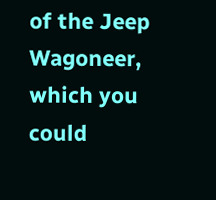of the Jeep Wagoneer, which you could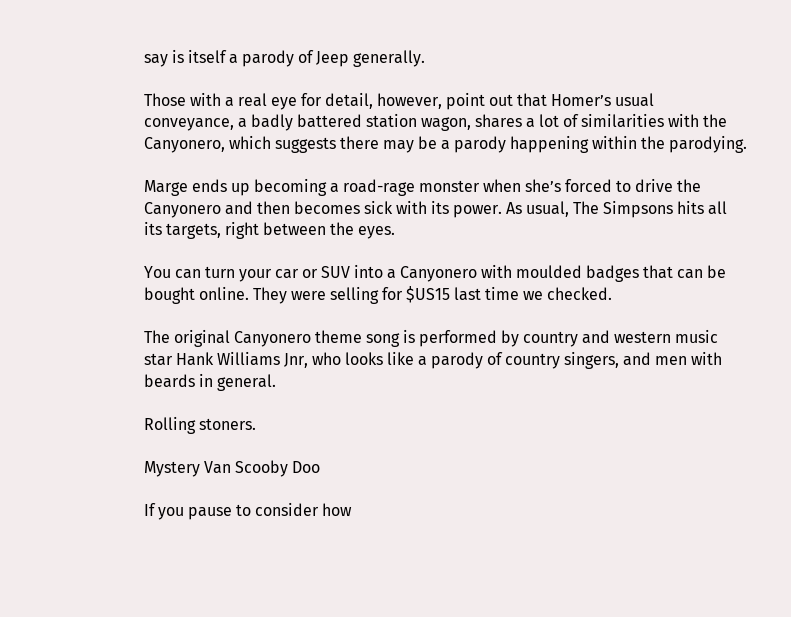say is itself a parody of Jeep generally.

Those with a real eye for detail, however, point out that Homer’s usual conveyance, a badly battered station wagon, shares a lot of similarities with the Canyonero, which suggests there may be a parody happening within the parodying.

Marge ends up becoming a road-rage monster when she’s forced to drive the Canyonero and then becomes sick with its power. As usual, The Simpsons hits all its targets, right between the eyes.

You can turn your car or SUV into a Canyonero with moulded badges that can be bought online. They were selling for $US15 last time we checked.

The original Canyonero theme song is performed by country and western music star Hank Williams Jnr, who looks like a parody of country singers, and men with beards in general.

Rolling stoners.

Mystery Van Scooby Doo

If you pause to consider how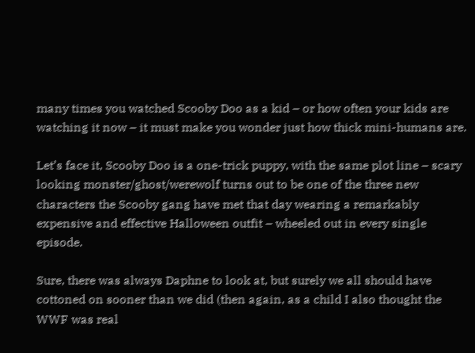many times you watched Scooby Doo as a kid – or how often your kids are watching it now – it must make you wonder just how thick mini-humans are.

Let’s face it, Scooby Doo is a one-trick puppy, with the same plot line – scary looking monster/ghost/werewolf turns out to be one of the three new characters the Scooby gang have met that day wearing a remarkably expensive and effective Halloween outfit – wheeled out in every single episode.

Sure, there was always Daphne to look at, but surely we all should have cottoned on sooner than we did (then again, as a child I also thought the WWF was real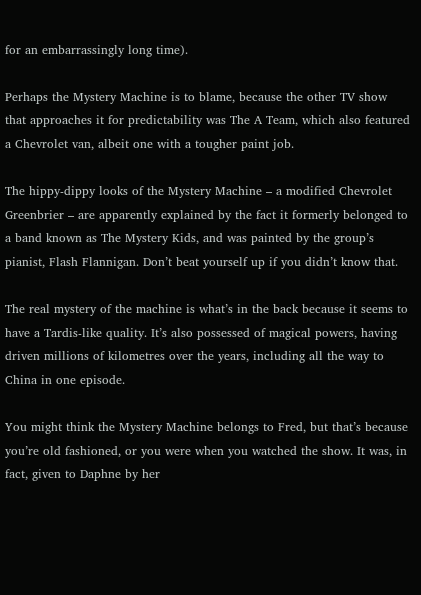for an embarrassingly long time).

Perhaps the Mystery Machine is to blame, because the other TV show that approaches it for predictability was The A Team, which also featured a Chevrolet van, albeit one with a tougher paint job.

The hippy-dippy looks of the Mystery Machine – a modified Chevrolet Greenbrier – are apparently explained by the fact it formerly belonged to a band known as The Mystery Kids, and was painted by the group’s pianist, Flash Flannigan. Don’t beat yourself up if you didn’t know that.

The real mystery of the machine is what’s in the back because it seems to have a Tardis-like quality. It’s also possessed of magical powers, having driven millions of kilometres over the years, including all the way to China in one episode.

You might think the Mystery Machine belongs to Fred, but that’s because you’re old fashioned, or you were when you watched the show. It was, in fact, given to Daphne by her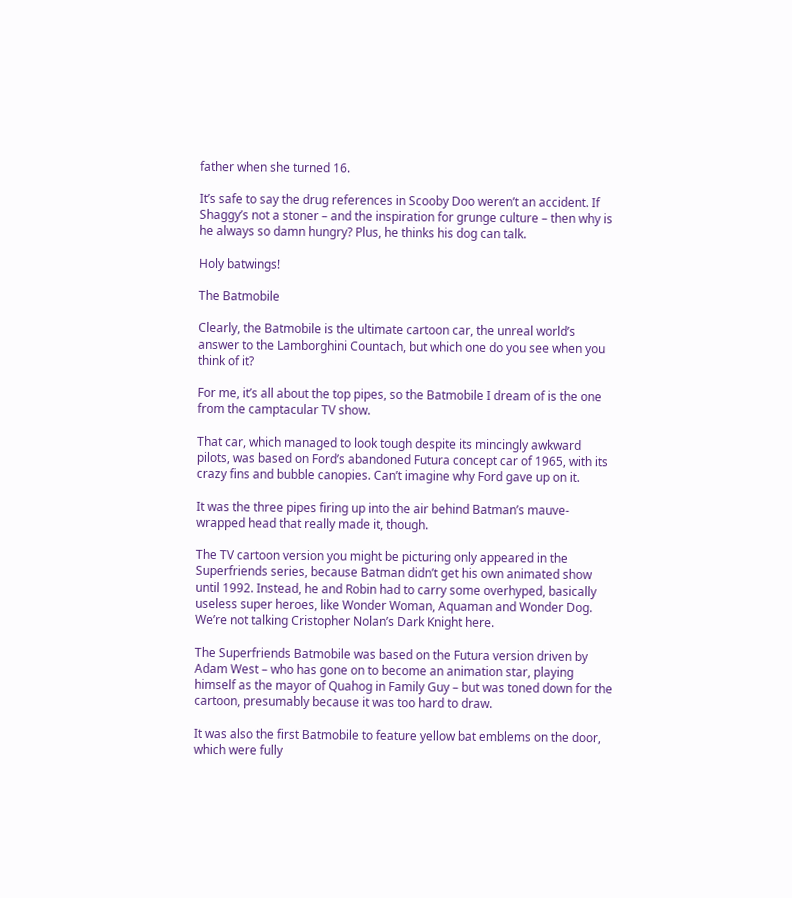father when she turned 16.

It’s safe to say the drug references in Scooby Doo weren’t an accident. If Shaggy’s not a stoner – and the inspiration for grunge culture – then why is he always so damn hungry? Plus, he thinks his dog can talk.

Holy batwings!

The Batmobile

Clearly, the Batmobile is the ultimate cartoon car, the unreal world’s answer to the Lamborghini Countach, but which one do you see when you think of it?

For me, it’s all about the top pipes, so the Batmobile I dream of is the one from the camptacular TV show.

That car, which managed to look tough despite its mincingly awkward pilots, was based on Ford’s abandoned Futura concept car of 1965, with its crazy fins and bubble canopies. Can’t imagine why Ford gave up on it.

It was the three pipes firing up into the air behind Batman’s mauve-wrapped head that really made it, though.

The TV cartoon version you might be picturing only appeared in the Superfriends series, because Batman didn’t get his own animated show until 1992. Instead, he and Robin had to carry some overhyped, basically useless super heroes, like Wonder Woman, Aquaman and Wonder Dog. We’re not talking Cristopher Nolan’s Dark Knight here.

The Superfriends Batmobile was based on the Futura version driven by Adam West – who has gone on to become an animation star, playing himself as the mayor of Quahog in Family Guy – but was toned down for the cartoon, presumably because it was too hard to draw.

It was also the first Batmobile to feature yellow bat emblems on the door, which were fully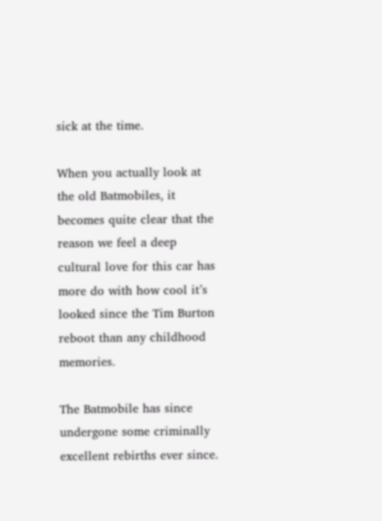sick at the time.

When you actually look at the old Batmobiles, it becomes quite clear that the reason we feel a deep cultural love for this car has more do with how cool it’s looked since the Tim Burton reboot than any childhood memories.

The Batmobile has since undergone some criminally excellent rebirths ever since.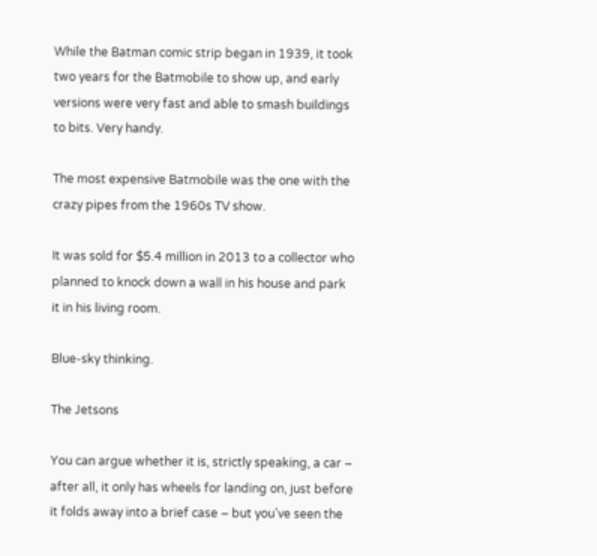While the Batman comic strip began in 1939, it took two years for the Batmobile to show up, and early versions were very fast and able to smash buildings to bits. Very handy.

The most expensive Batmobile was the one with the crazy pipes from the 1960s TV show.

It was sold for $5.4 million in 2013 to a collector who planned to knock down a wall in his house and park it in his living room.

Blue-sky thinking.

The Jetsons

You can argue whether it is, strictly speaking, a car – after all, it only has wheels for landing on, just before it folds away into a brief case – but you’ve seen the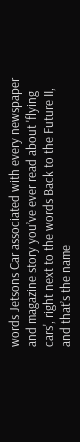words Jetsons Car associated with every newspaper and magazine story you’ve ever read about 'flying cars', right next to the words Back to the Future II, and that’s the name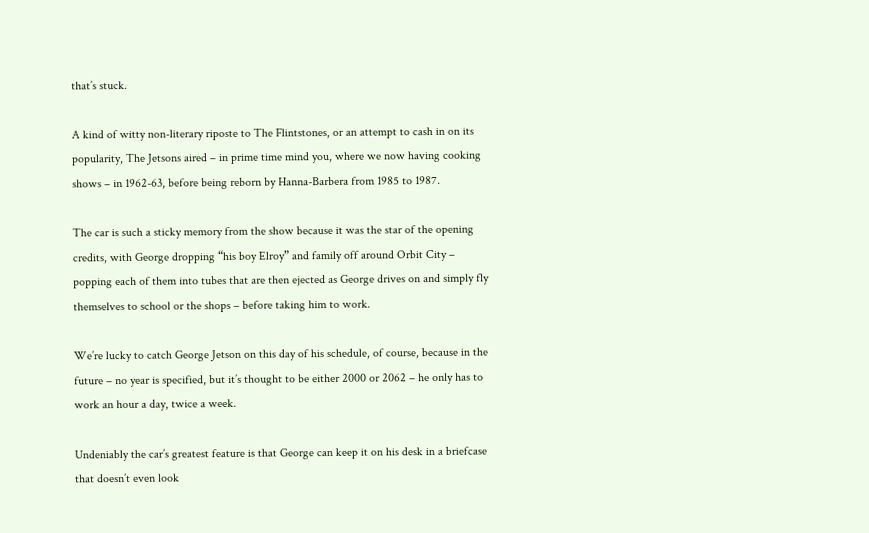that’s stuck.

A kind of witty non-literary riposte to The Flintstones, or an attempt to cash in on its popularity, The Jetsons aired – in prime time mind you, where we now having cooking shows – in 1962-63, before being reborn by Hanna-Barbera from 1985 to 1987.

The car is such a sticky memory from the show because it was the star of the opening credits, with George dropping “his boy Elroy” and family off around Orbit City – popping each of them into tubes that are then ejected as George drives on and simply fly themselves to school or the shops – before taking him to work.

We’re lucky to catch George Jetson on this day of his schedule, of course, because in the future – no year is specified, but it’s thought to be either 2000 or 2062 – he only has to work an hour a day, twice a week.

Undeniably the car’s greatest feature is that George can keep it on his desk in a briefcase that doesn’t even look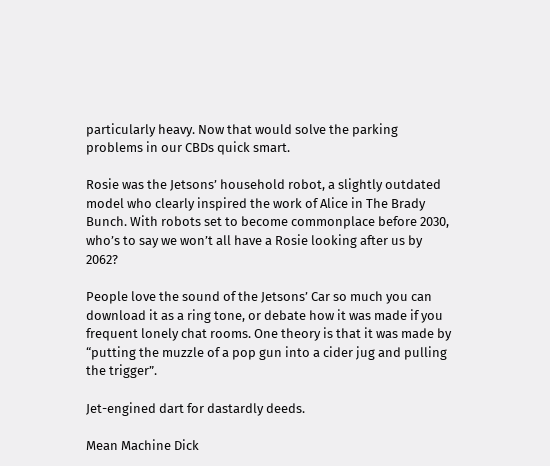particularly heavy. Now that would solve the parking problems in our CBDs quick smart.

Rosie was the Jetsons’ household robot, a slightly outdated model who clearly inspired the work of Alice in The Brady Bunch. With robots set to become commonplace before 2030, who’s to say we won’t all have a Rosie looking after us by 2062?

People love the sound of the Jetsons’ Car so much you can download it as a ring tone, or debate how it was made if you frequent lonely chat rooms. One theory is that it was made by “putting the muzzle of a pop gun into a cider jug and pulling the trigger”.

Jet-engined dart for dastardly deeds.

Mean Machine Dick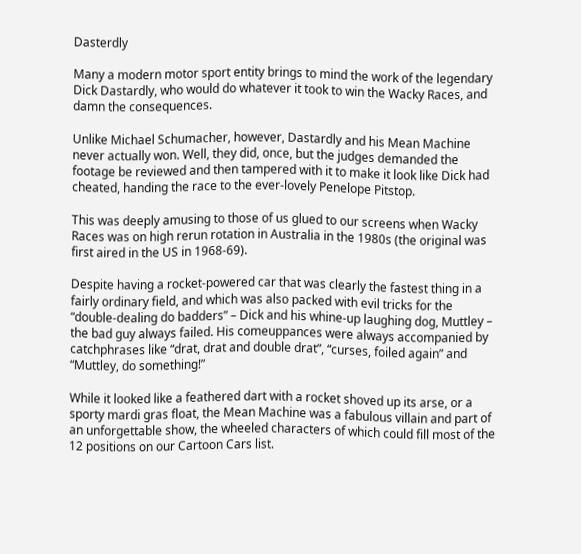Dasterdly

Many a modern motor sport entity brings to mind the work of the legendary Dick Dastardly, who would do whatever it took to win the Wacky Races, and damn the consequences.

Unlike Michael Schumacher, however, Dastardly and his Mean Machine never actually won. Well, they did, once, but the judges demanded the footage be reviewed and then tampered with it to make it look like Dick had cheated, handing the race to the ever-lovely Penelope Pitstop.

This was deeply amusing to those of us glued to our screens when Wacky Races was on high rerun rotation in Australia in the 1980s (the original was first aired in the US in 1968-69).

Despite having a rocket-powered car that was clearly the fastest thing in a fairly ordinary field, and which was also packed with evil tricks for the “double-dealing do badders” – Dick and his whine-up laughing dog, Muttley – the bad guy always failed. His comeuppances were always accompanied by catchphrases like “drat, drat and double drat”, “curses, foiled again” and “Muttley, do something!”

While it looked like a feathered dart with a rocket shoved up its arse, or a sporty mardi gras float, the Mean Machine was a fabulous villain and part of an unforgettable show, the wheeled characters of which could fill most of the 12 positions on our Cartoon Cars list.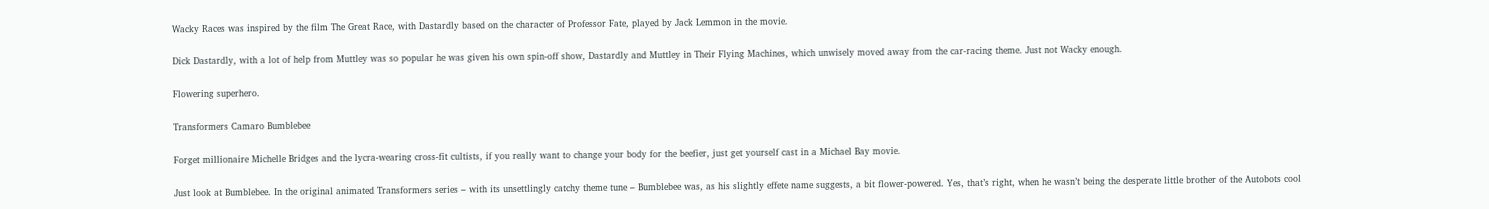Wacky Races was inspired by the film The Great Race, with Dastardly based on the character of Professor Fate, played by Jack Lemmon in the movie.

Dick Dastardly, with a lot of help from Muttley was so popular he was given his own spin-off show, Dastardly and Muttley in Their Flying Machines, which unwisely moved away from the car-racing theme. Just not Wacky enough.

Flowering superhero.

Transformers Camaro Bumblebee

Forget millionaire Michelle Bridges and the lycra-wearing cross-fit cultists, if you really want to change your body for the beefier, just get yourself cast in a Michael Bay movie.

Just look at Bumblebee. In the original animated Transformers series – with its unsettlingly catchy theme tune – Bumblebee was, as his slightly effete name suggests, a bit flower-powered. Yes, that’s right, when he wasn’t being the desperate little brother of the Autobots cool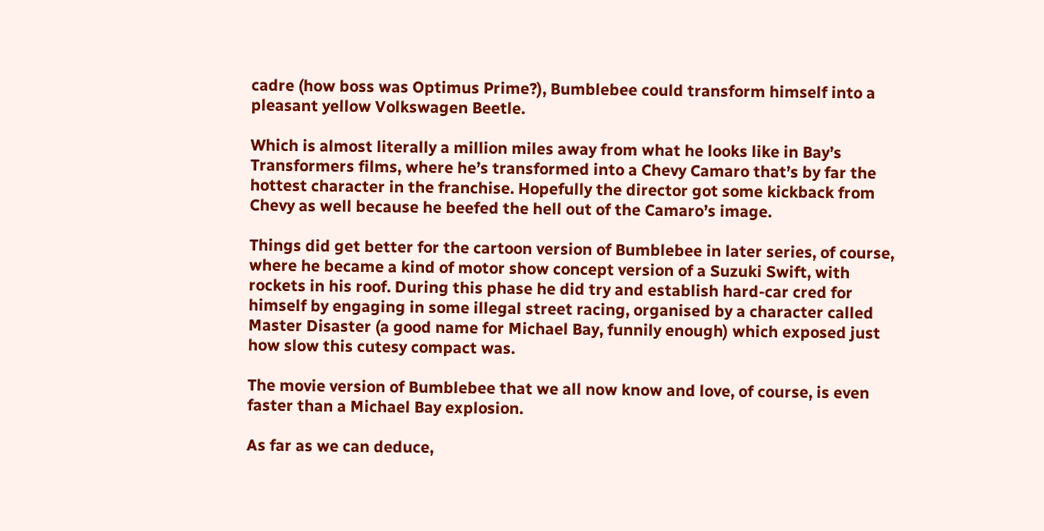cadre (how boss was Optimus Prime?), Bumblebee could transform himself into a pleasant yellow Volkswagen Beetle.

Which is almost literally a million miles away from what he looks like in Bay’s Transformers films, where he’s transformed into a Chevy Camaro that’s by far the hottest character in the franchise. Hopefully the director got some kickback from Chevy as well because he beefed the hell out of the Camaro’s image.

Things did get better for the cartoon version of Bumblebee in later series, of course, where he became a kind of motor show concept version of a Suzuki Swift, with rockets in his roof. During this phase he did try and establish hard-car cred for himself by engaging in some illegal street racing, organised by a character called Master Disaster (a good name for Michael Bay, funnily enough) which exposed just how slow this cutesy compact was.

The movie version of Bumblebee that we all now know and love, of course, is even faster than a Michael Bay explosion.

As far as we can deduce,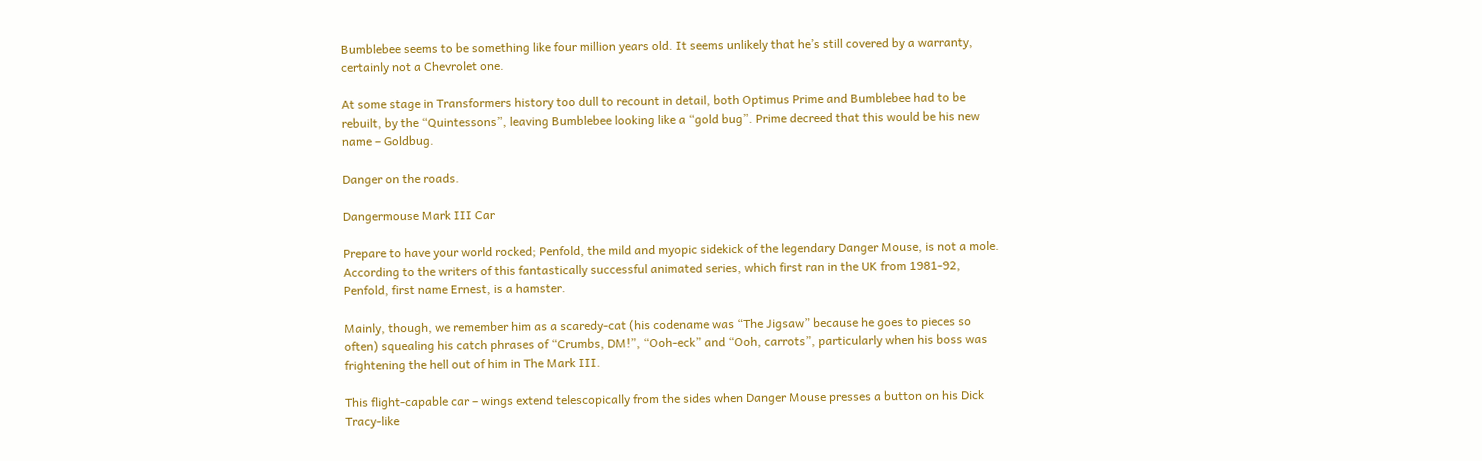Bumblebee seems to be something like four million years old. It seems unlikely that he’s still covered by a warranty, certainly not a Chevrolet one.

At some stage in Transformers history too dull to recount in detail, both Optimus Prime and Bumblebee had to be rebuilt, by the “Quintessons”, leaving Bumblebee looking like a “gold bug”. Prime decreed that this would be his new name – Goldbug.

Danger on the roads.

Dangermouse Mark III Car

Prepare to have your world rocked; Penfold, the mild and myopic sidekick of the legendary Danger Mouse, is not a mole. According to the writers of this fantastically successful animated series, which first ran in the UK from 1981-92, Penfold, first name Ernest, is a hamster.

Mainly, though, we remember him as a scaredy-cat (his codename was “The Jigsaw” because he goes to pieces so often) squealing his catch phrases of “Crumbs, DM!”, “Ooh-eck” and “Ooh, carrots”, particularly when his boss was frightening the hell out of him in The Mark III.

This flight-capable car – wings extend telescopically from the sides when Danger Mouse presses a button on his Dick Tracy-like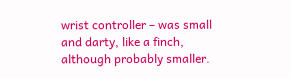wrist controller – was small and darty, like a finch, although probably smaller.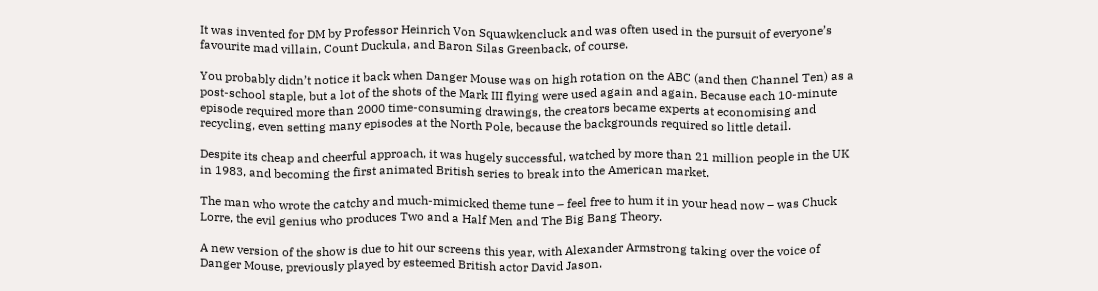It was invented for DM by Professor Heinrich Von Squawkencluck and was often used in the pursuit of everyone’s favourite mad villain, Count Duckula, and Baron Silas Greenback, of course.

You probably didn’t notice it back when Danger Mouse was on high rotation on the ABC (and then Channel Ten) as a post-school staple, but a lot of the shots of the Mark III flying were used again and again. Because each 10-minute episode required more than 2000 time-consuming drawings, the creators became experts at economising and recycling, even setting many episodes at the North Pole, because the backgrounds required so little detail.

Despite its cheap and cheerful approach, it was hugely successful, watched by more than 21 million people in the UK in 1983, and becoming the first animated British series to break into the American market.

The man who wrote the catchy and much-mimicked theme tune – feel free to hum it in your head now – was Chuck Lorre, the evil genius who produces Two and a Half Men and The Big Bang Theory.

A new version of the show is due to hit our screens this year, with Alexander Armstrong taking over the voice of Danger Mouse, previously played by esteemed British actor David Jason.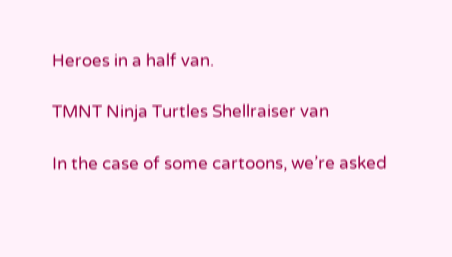Heroes in a half van.

TMNT Ninja Turtles Shellraiser van

In the case of some cartoons, we’re asked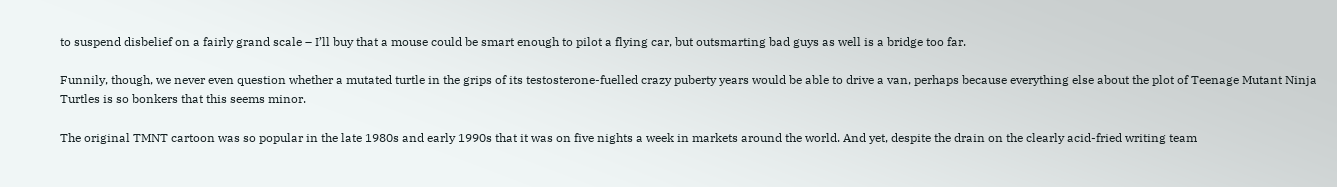to suspend disbelief on a fairly grand scale – I’ll buy that a mouse could be smart enough to pilot a flying car, but outsmarting bad guys as well is a bridge too far.

Funnily, though, we never even question whether a mutated turtle in the grips of its testosterone-fuelled crazy puberty years would be able to drive a van, perhaps because everything else about the plot of Teenage Mutant Ninja Turtles is so bonkers that this seems minor.

The original TMNT cartoon was so popular in the late 1980s and early 1990s that it was on five nights a week in markets around the world. And yet, despite the drain on the clearly acid-fried writing team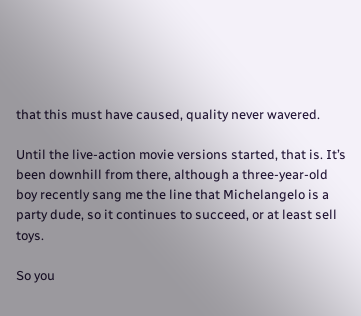that this must have caused, quality never wavered.

Until the live-action movie versions started, that is. It’s been downhill from there, although a three-year-old boy recently sang me the line that Michelangelo is a party dude, so it continues to succeed, or at least sell toys.

So you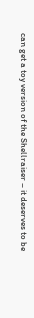can get a toy version of the Shellraiser – it deserves to be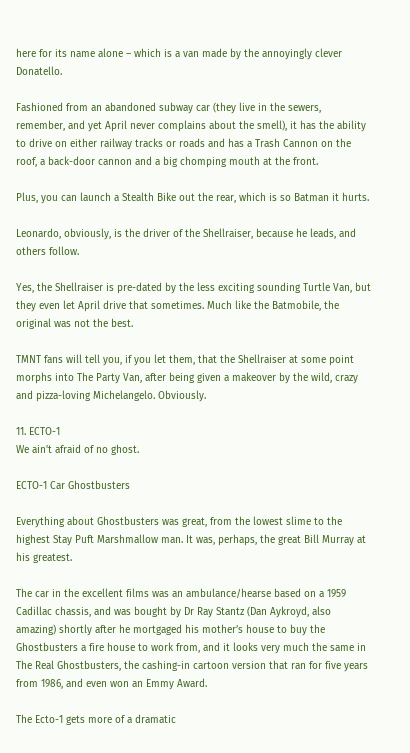here for its name alone – which is a van made by the annoyingly clever Donatello.

Fashioned from an abandoned subway car (they live in the sewers, remember, and yet April never complains about the smell), it has the ability to drive on either railway tracks or roads and has a Trash Cannon on the roof, a back-door cannon and a big chomping mouth at the front.

Plus, you can launch a Stealth Bike out the rear, which is so Batman it hurts.

Leonardo, obviously, is the driver of the Shellraiser, because he leads, and others follow.

Yes, the Shellraiser is pre-dated by the less exciting sounding Turtle Van, but they even let April drive that sometimes. Much like the Batmobile, the original was not the best.

TMNT fans will tell you, if you let them, that the Shellraiser at some point morphs into The Party Van, after being given a makeover by the wild, crazy and pizza-loving Michelangelo. Obviously.

11. ECTO-1
We ain't afraid of no ghost.

ECTO-1 Car Ghostbusters

Everything about Ghostbusters was great, from the lowest slime to the highest Stay Puft Marshmallow man. It was, perhaps, the great Bill Murray at his greatest.

The car in the excellent films was an ambulance/hearse based on a 1959 Cadillac chassis, and was bought by Dr Ray Stantz (Dan Aykroyd, also amazing) shortly after he mortgaged his mother’s house to buy the Ghostbusters a fire house to work from, and it looks very much the same in The Real Ghostbusters, the cashing-in cartoon version that ran for five years from 1986, and even won an Emmy Award.

The Ecto-1 gets more of a dramatic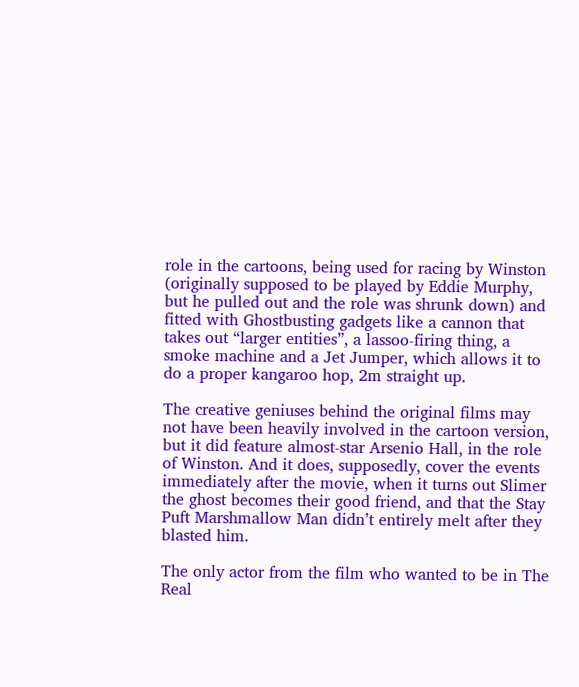role in the cartoons, being used for racing by Winston (originally supposed to be played by Eddie Murphy, but he pulled out and the role was shrunk down) and fitted with Ghostbusting gadgets like a cannon that takes out “larger entities”, a lassoo-firing thing, a smoke machine and a Jet Jumper, which allows it to do a proper kangaroo hop, 2m straight up.

The creative geniuses behind the original films may not have been heavily involved in the cartoon version, but it did feature almost-star Arsenio Hall, in the role of Winston. And it does, supposedly, cover the events immediately after the movie, when it turns out Slimer the ghost becomes their good friend, and that the Stay Puft Marshmallow Man didn’t entirely melt after they blasted him.

The only actor from the film who wanted to be in The Real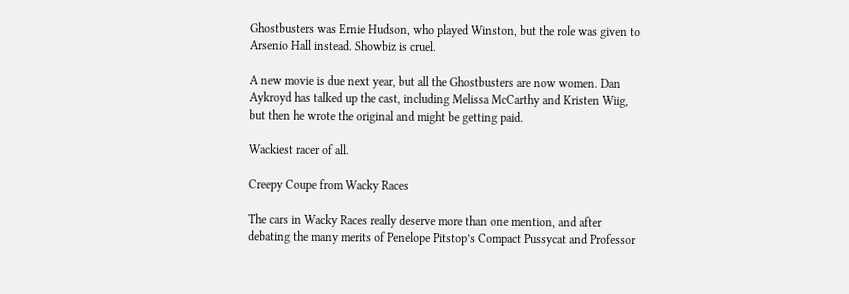Ghostbusters was Ernie Hudson, who played Winston, but the role was given to Arsenio Hall instead. Showbiz is cruel.

A new movie is due next year, but all the Ghostbusters are now women. Dan Aykroyd has talked up the cast, including Melissa McCarthy and Kristen Wiig, but then he wrote the original and might be getting paid.

Wackiest racer of all.

Creepy Coupe from Wacky Races

The cars in Wacky Races really deserve more than one mention, and after debating the many merits of Penelope Pitstop’s Compact Pussycat and Professor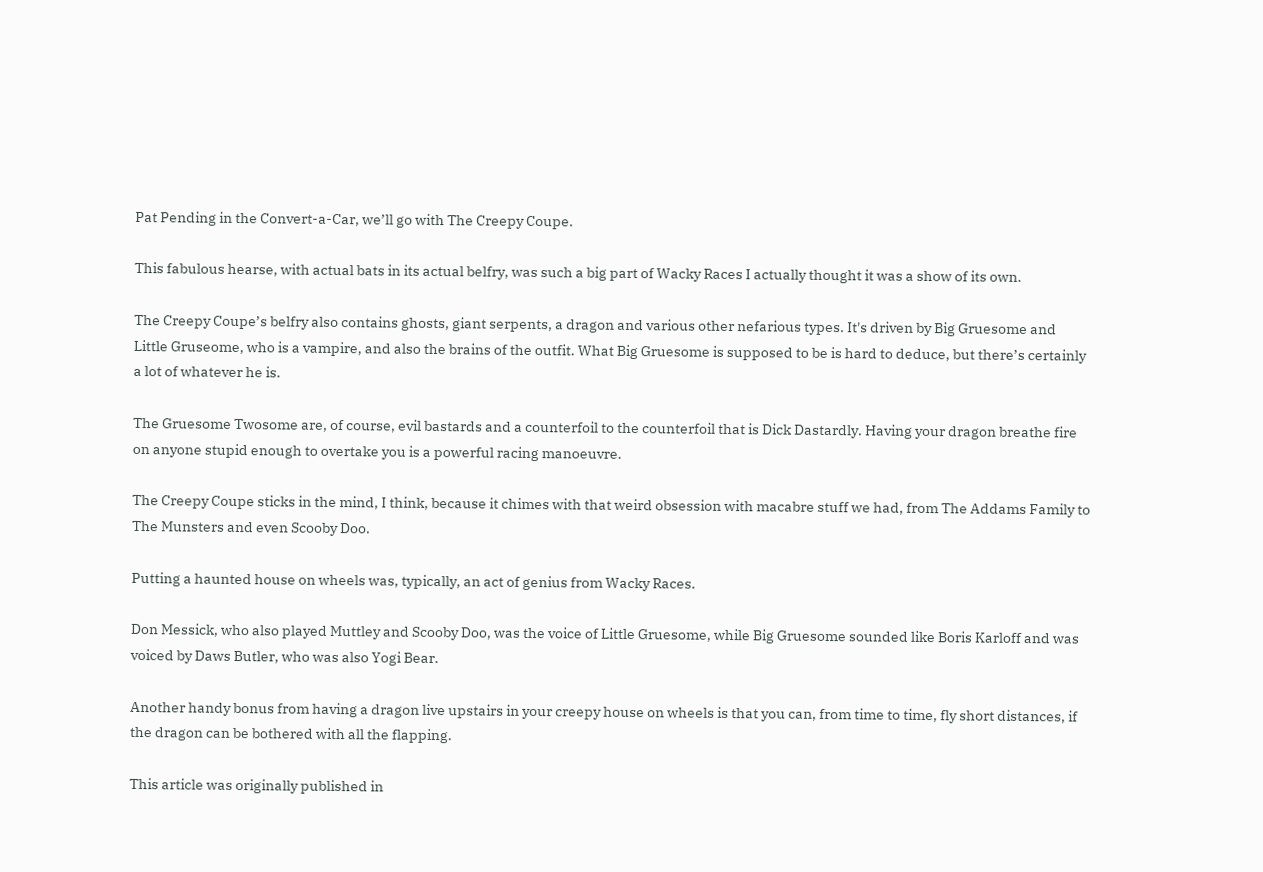Pat Pending in the Convert-a-Car, we’ll go with The Creepy Coupe.

This fabulous hearse, with actual bats in its actual belfry, was such a big part of Wacky Races I actually thought it was a show of its own.

The Creepy Coupe’s belfry also contains ghosts, giant serpents, a dragon and various other nefarious types. It's driven by Big Gruesome and Little Gruseome, who is a vampire, and also the brains of the outfit. What Big Gruesome is supposed to be is hard to deduce, but there’s certainly a lot of whatever he is.

The Gruesome Twosome are, of course, evil bastards and a counterfoil to the counterfoil that is Dick Dastardly. Having your dragon breathe fire on anyone stupid enough to overtake you is a powerful racing manoeuvre.

The Creepy Coupe sticks in the mind, I think, because it chimes with that weird obsession with macabre stuff we had, from The Addams Family to The Munsters and even Scooby Doo.

Putting a haunted house on wheels was, typically, an act of genius from Wacky Races.

Don Messick, who also played Muttley and Scooby Doo, was the voice of Little Gruesome, while Big Gruesome sounded like Boris Karloff and was voiced by Daws Butler, who was also Yogi Bear.

Another handy bonus from having a dragon live upstairs in your creepy house on wheels is that you can, from time to time, fly short distances, if the dragon can be bothered with all the flapping.

This article was originally published in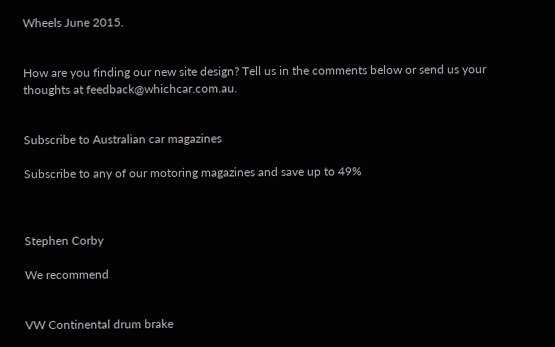Wheels June 2015.


How are you finding our new site design? Tell us in the comments below or send us your thoughts at feedback@whichcar.com.au.


Subscribe to Australian car magazines

Subscribe to any of our motoring magazines and save up to 49%



Stephen Corby

We recommend


VW Continental drum brake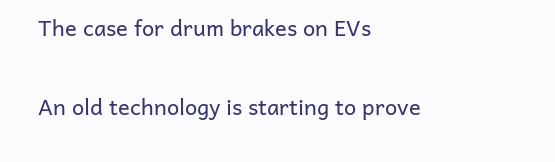The case for drum brakes on EVs

An old technology is starting to prove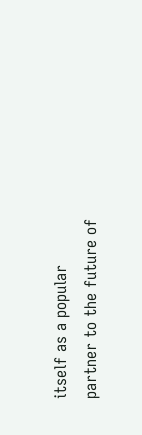itself as a popular partner to the future of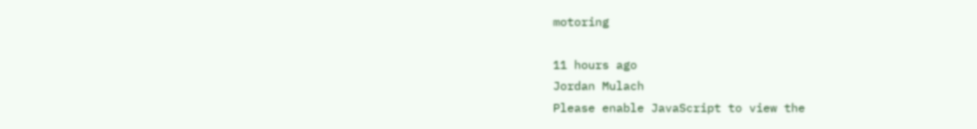motoring

11 hours ago
Jordan Mulach
Please enable JavaScript to view the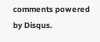comments powered by Disqus.